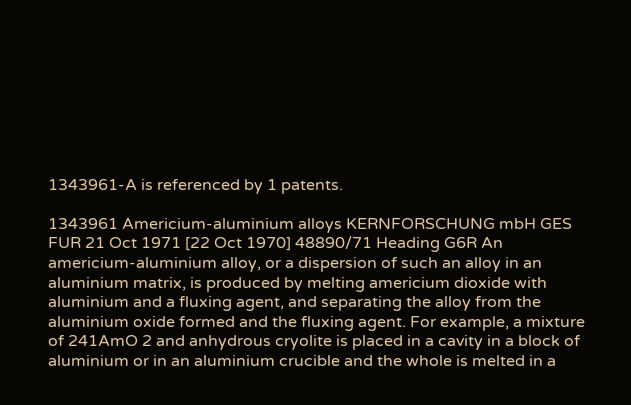1343961-A is referenced by 1 patents.

1343961 Americium-aluminium alloys KERNFORSCHUNG mbH GES FUR 21 Oct 1971 [22 Oct 1970] 48890/71 Heading G6R An americium-aluminium alloy, or a dispersion of such an alloy in an aluminium matrix, is produced by melting americium dioxide with aluminium and a fluxing agent, and separating the alloy from the aluminium oxide formed and the fluxing agent. For example, a mixture of 241AmO 2 and anhydrous cryolite is placed in a cavity in a block of aluminium or in an aluminium crucible and the whole is melted in a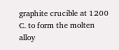graphite crucible at 1200 C. to form the molten alloy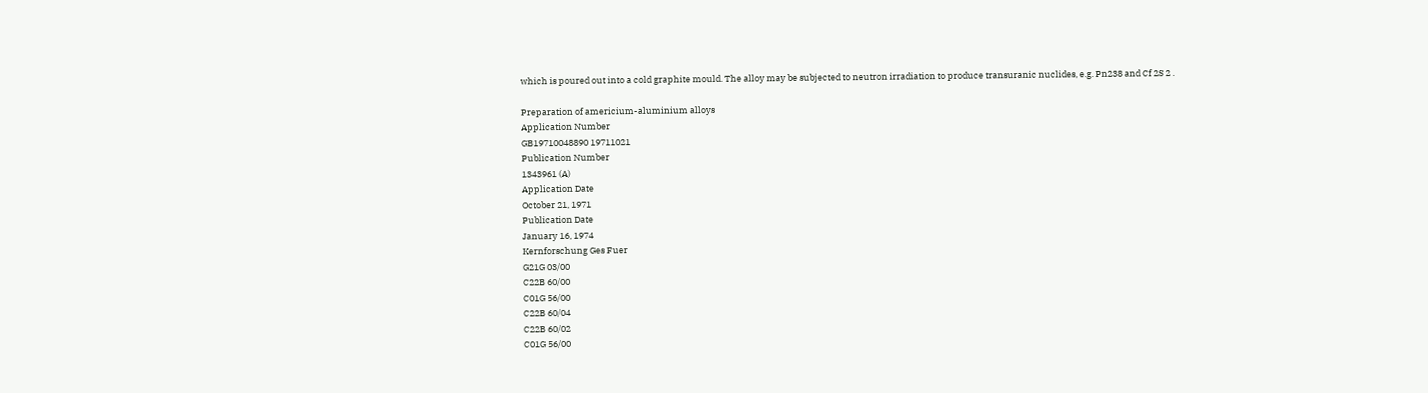which is poured out into a cold graphite mould. The alloy may be subjected to neutron irradiation to produce transuranic nuclides, e.g. Pn238 and Cf 2S 2 .

Preparation of americium-aluminium alloys
Application Number
GB19710048890 19711021
Publication Number
1343961 (A)
Application Date
October 21, 1971
Publication Date
January 16, 1974
Kernforschung Ges Fuer
G21G 03/00
C22B 60/00
C01G 56/00
C22B 60/04
C22B 60/02
C01G 56/00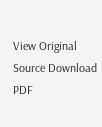View Original Source Download PDF